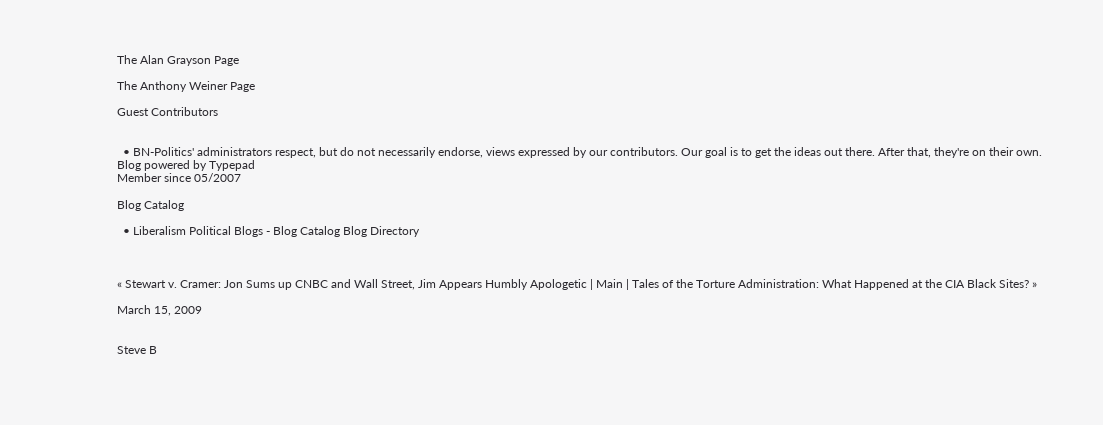The Alan Grayson Page

The Anthony Weiner Page

Guest Contributors


  • BN-Politics' administrators respect, but do not necessarily endorse, views expressed by our contributors. Our goal is to get the ideas out there. After that, they're on their own.
Blog powered by Typepad
Member since 05/2007

Blog Catalog

  • Liberalism Political Blogs - Blog Catalog Blog Directory



« Stewart v. Cramer: Jon Sums up CNBC and Wall Street, Jim Appears Humbly Apologetic | Main | Tales of the Torture Administration: What Happened at the CIA Black Sites? »

March 15, 2009


Steve B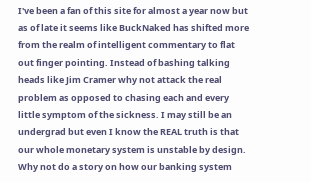I've been a fan of this site for almost a year now but as of late it seems like BuckNaked has shifted more from the realm of intelligent commentary to flat out finger pointing. Instead of bashing talking heads like Jim Cramer why not attack the real problem as opposed to chasing each and every little symptom of the sickness. I may still be an undergrad but even I know the REAL truth is that our whole monetary system is unstable by design. Why not do a story on how our banking system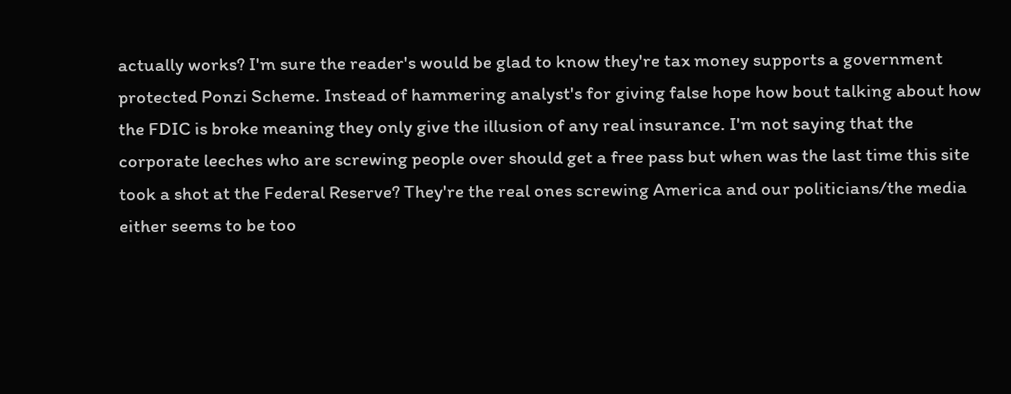actually works? I'm sure the reader's would be glad to know they're tax money supports a government protected Ponzi Scheme. Instead of hammering analyst's for giving false hope how bout talking about how the FDIC is broke meaning they only give the illusion of any real insurance. I'm not saying that the corporate leeches who are screwing people over should get a free pass but when was the last time this site took a shot at the Federal Reserve? They're the real ones screwing America and our politicians/the media either seems to be too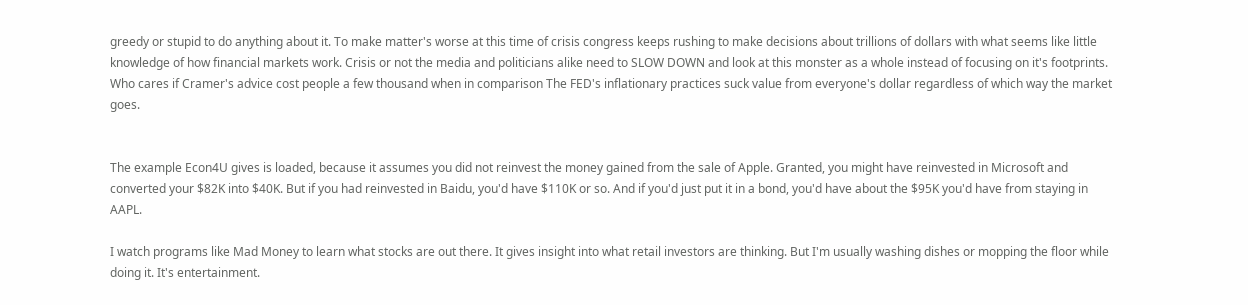greedy or stupid to do anything about it. To make matter's worse at this time of crisis congress keeps rushing to make decisions about trillions of dollars with what seems like little knowledge of how financial markets work. Crisis or not the media and politicians alike need to SLOW DOWN and look at this monster as a whole instead of focusing on it's footprints. Who cares if Cramer's advice cost people a few thousand when in comparison The FED's inflationary practices suck value from everyone's dollar regardless of which way the market goes.


The example Econ4U gives is loaded, because it assumes you did not reinvest the money gained from the sale of Apple. Granted, you might have reinvested in Microsoft and converted your $82K into $40K. But if you had reinvested in Baidu, you'd have $110K or so. And if you'd just put it in a bond, you'd have about the $95K you'd have from staying in AAPL.

I watch programs like Mad Money to learn what stocks are out there. It gives insight into what retail investors are thinking. But I'm usually washing dishes or mopping the floor while doing it. It's entertainment.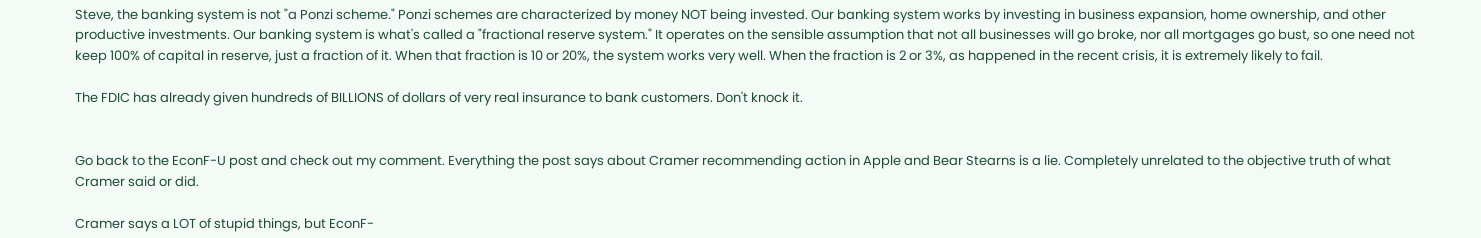Steve, the banking system is not "a Ponzi scheme." Ponzi schemes are characterized by money NOT being invested. Our banking system works by investing in business expansion, home ownership, and other productive investments. Our banking system is what's called a "fractional reserve system." It operates on the sensible assumption that not all businesses will go broke, nor all mortgages go bust, so one need not keep 100% of capital in reserve, just a fraction of it. When that fraction is 10 or 20%, the system works very well. When the fraction is 2 or 3%, as happened in the recent crisis, it is extremely likely to fail.

The FDIC has already given hundreds of BILLIONS of dollars of very real insurance to bank customers. Don't knock it.


Go back to the EconF-U post and check out my comment. Everything the post says about Cramer recommending action in Apple and Bear Stearns is a lie. Completely unrelated to the objective truth of what Cramer said or did.

Cramer says a LOT of stupid things, but EconF-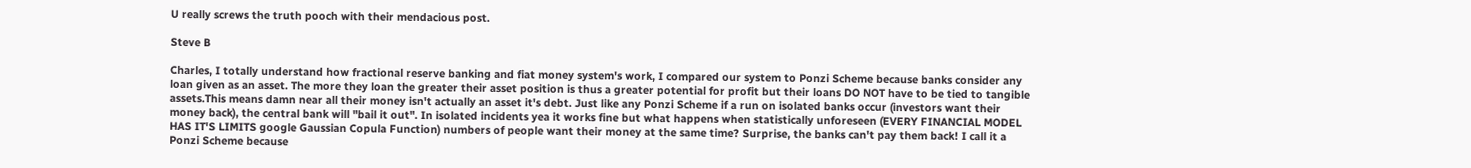U really screws the truth pooch with their mendacious post.

Steve B

Charles, I totally understand how fractional reserve banking and fiat money system's work, I compared our system to Ponzi Scheme because banks consider any loan given as an asset. The more they loan the greater their asset position is thus a greater potential for profit but their loans DO NOT have to be tied to tangible assets.This means damn near all their money isn't actually an asset it's debt. Just like any Ponzi Scheme if a run on isolated banks occur (investors want their money back), the central bank will "bail it out". In isolated incidents yea it works fine but what happens when statistically unforeseen (EVERY FINANCIAL MODEL HAS IT'S LIMITS google Gaussian Copula Function) numbers of people want their money at the same time? Surprise, the banks can't pay them back! I call it a Ponzi Scheme because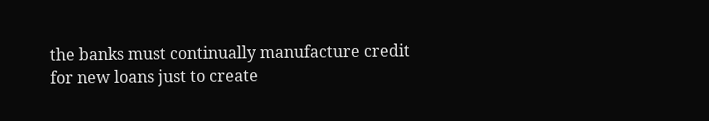the banks must continually manufacture credit for new loans just to create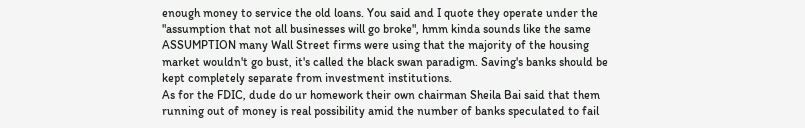enough money to service the old loans. You said and I quote they operate under the "assumption that not all businesses will go broke", hmm kinda sounds like the same ASSUMPTION many Wall Street firms were using that the majority of the housing market wouldn't go bust, it's called the black swan paradigm. Saving's banks should be kept completely separate from investment institutions.
As for the FDIC, dude do ur homework their own chairman Sheila Bai said that them running out of money is real possibility amid the number of banks speculated to fail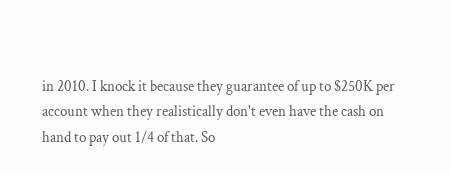in 2010. I knock it because they guarantee of up to $250K per account when they realistically don't even have the cash on hand to pay out 1/4 of that. So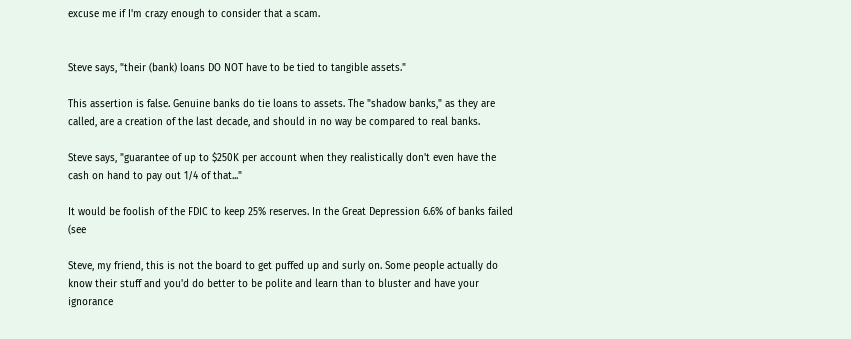excuse me if I'm crazy enough to consider that a scam.


Steve says, "their (bank) loans DO NOT have to be tied to tangible assets."

This assertion is false. Genuine banks do tie loans to assets. The "shadow banks," as they are called, are a creation of the last decade, and should in no way be compared to real banks.

Steve says, "guarantee of up to $250K per account when they realistically don't even have the cash on hand to pay out 1/4 of that..."

It would be foolish of the FDIC to keep 25% reserves. In the Great Depression 6.6% of banks failed (see

Steve, my friend, this is not the board to get puffed up and surly on. Some people actually do know their stuff and you'd do better to be polite and learn than to bluster and have your ignorance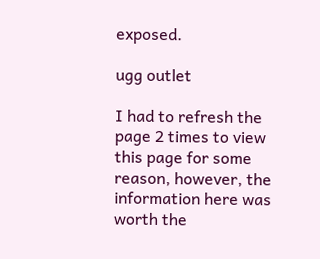exposed.

ugg outlet

I had to refresh the page 2 times to view this page for some reason, however, the information here was worth the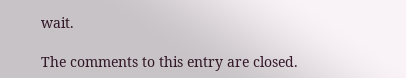wait.

The comments to this entry are closed.